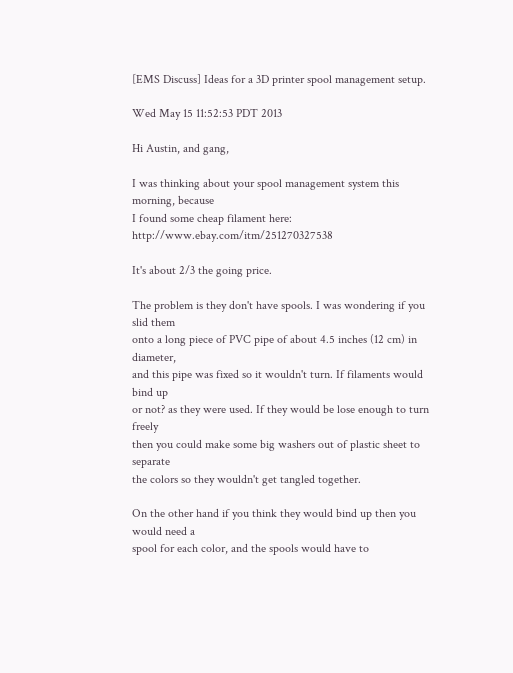[EMS Discuss] Ideas for a 3D printer spool management setup.

Wed May 15 11:52:53 PDT 2013

Hi Austin, and gang,

I was thinking about your spool management system this morning, because
I found some cheap filament here: http://www.ebay.com/itm/251270327538

It's about 2/3 the going price.

The problem is they don't have spools. I was wondering if you slid them
onto a long piece of PVC pipe of about 4.5 inches (12 cm) in diameter,
and this pipe was fixed so it wouldn't turn. If filaments would bind up
or not? as they were used. If they would be lose enough to turn freely
then you could make some big washers out of plastic sheet to separate
the colors so they wouldn't get tangled together.

On the other hand if you think they would bind up then you would need a
spool for each color, and the spools would have to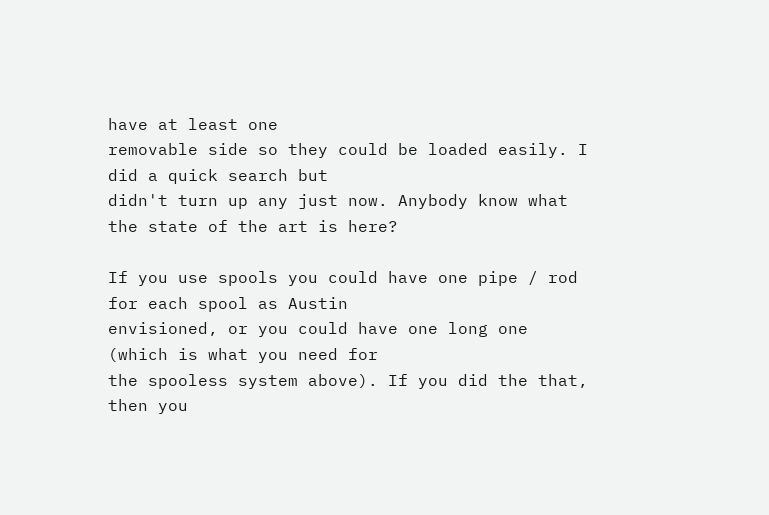have at least one
removable side so they could be loaded easily. I did a quick search but
didn't turn up any just now. Anybody know what the state of the art is here?

If you use spools you could have one pipe / rod for each spool as Austin
envisioned, or you could have one long one (which is what you need for
the spooless system above). If you did the that, then you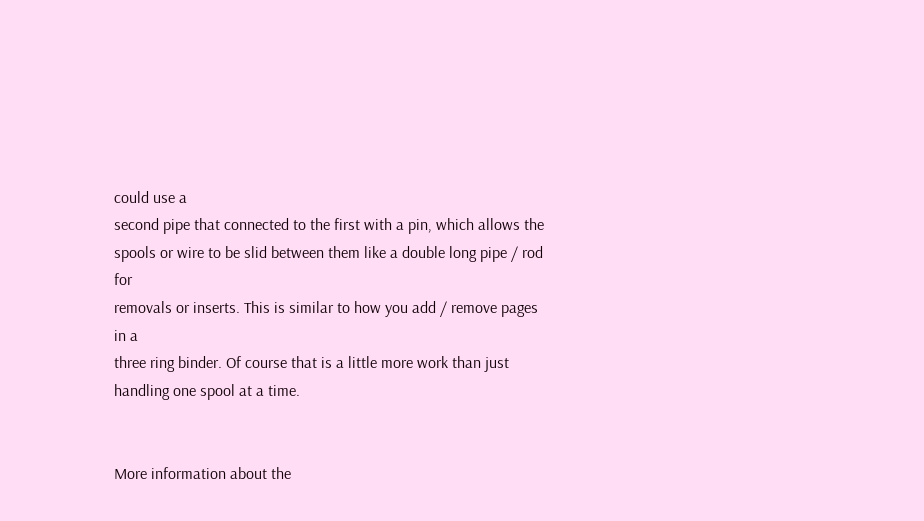could use a
second pipe that connected to the first with a pin, which allows the
spools or wire to be slid between them like a double long pipe / rod for
removals or inserts. This is similar to how you add / remove pages in a
three ring binder. Of course that is a little more work than just
handling one spool at a time.


More information about the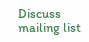Discuss mailing list